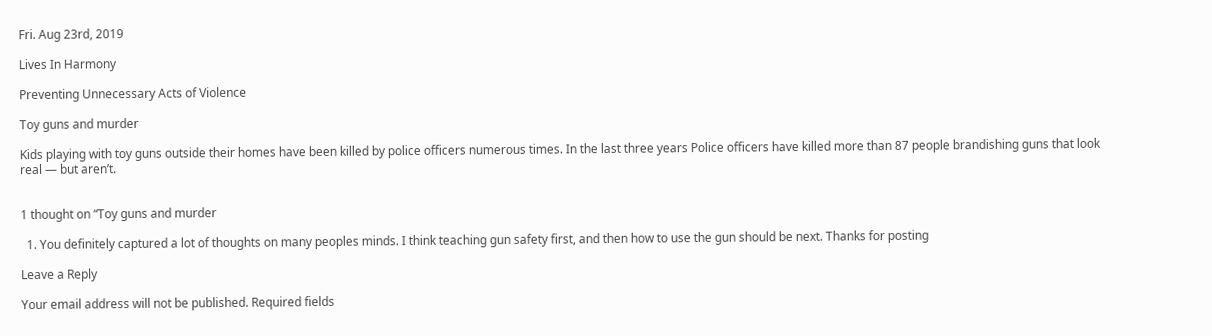Fri. Aug 23rd, 2019

Lives In Harmony

Preventing Unnecessary Acts of Violence

Toy guns and murder

Kids playing with toy guns outside their homes have been killed by police officers numerous times. In the last three years Police officers have killed more than 87 people brandishing guns that look real — but aren’t.


1 thought on “Toy guns and murder

  1. You definitely captured a lot of thoughts on many peoples minds. I think teaching gun safety first, and then how to use the gun should be next. Thanks for posting

Leave a Reply

Your email address will not be published. Required fields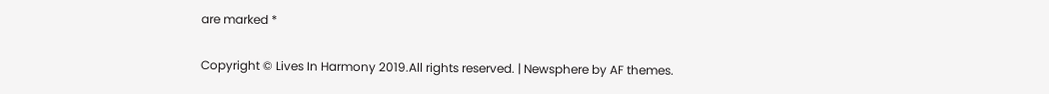are marked *

Copyright © Lives In Harmony 2019.All rights reserved. | Newsphere by AF themes.